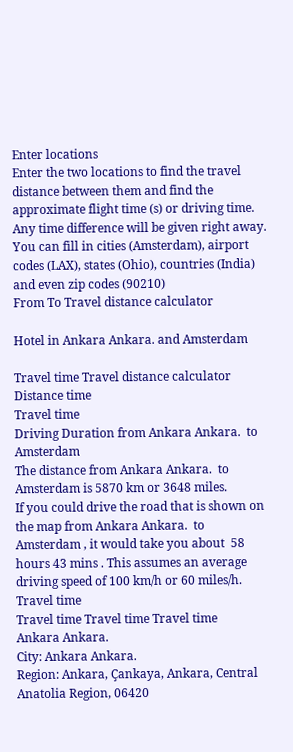Enter locations
Enter the two locations to find the travel distance between them and find the approximate flight time (s) or driving time. Any time difference will be given right away. You can fill in cities (Amsterdam), airport codes (LAX), states (Ohio), countries (India) and even zip codes (90210)
From To Travel distance calculator

Hotel in Ankara Ankara. and Amsterdam

Travel time Travel distance calculator Distance time
Travel time
Driving Duration from Ankara Ankara.  to  Amsterdam
The distance from Ankara Ankara.  to  Amsterdam is 5870 km or 3648 miles.
If you could drive the road that is shown on the map from Ankara Ankara.  to  Amsterdam , it would take you about  58 hours 43 mins . This assumes an average driving speed of 100 km/h or 60 miles/h.
Travel time
Travel time Travel time Travel time
Ankara Ankara.
City: Ankara Ankara.
Region: Ankara, Çankaya, Ankara, Central Anatolia Region, 06420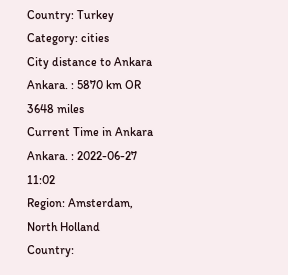Country: Turkey
Category: cities
City distance to Ankara Ankara. : 5870 km OR 3648 miles
Current Time in Ankara Ankara. : 2022-06-27 11:02
Region: Amsterdam, North Holland
Country: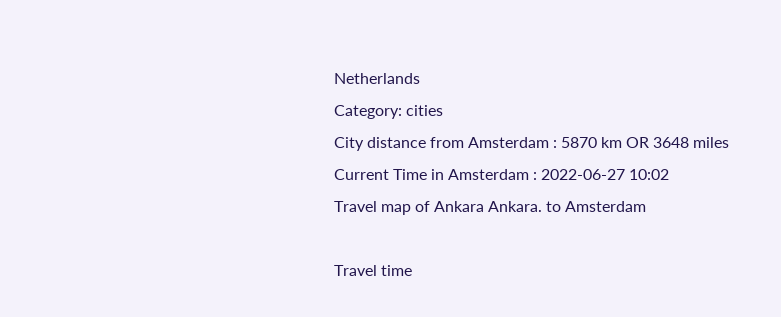Netherlands
Category: cities
City distance from Amsterdam : 5870 km OR 3648 miles
Current Time in Amsterdam : 2022-06-27 10:02
Travel map of Ankara Ankara. to Amsterdam

Travel time